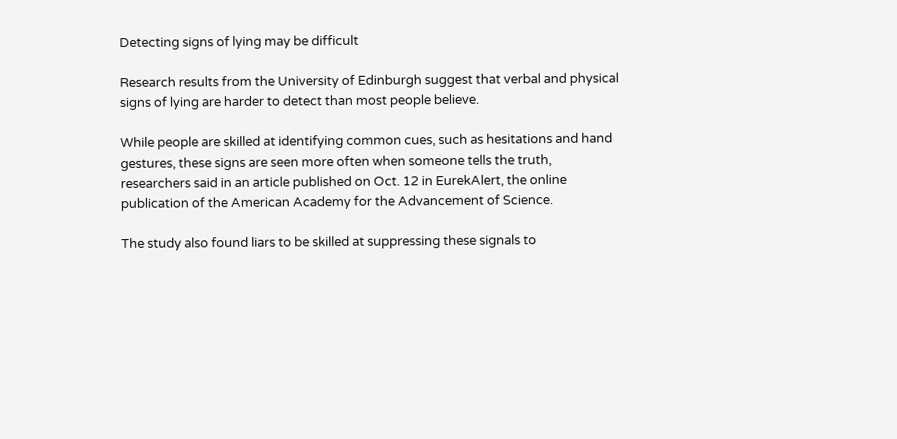Detecting signs of lying may be difficult

Research results from the University of Edinburgh suggest that verbal and physical signs of lying are harder to detect than most people believe.

While people are skilled at identifying common cues, such as hesitations and hand gestures, these signs are seen more often when someone tells the truth, researchers said in an article published on Oct. 12 in EurekAlert, the online publication of the American Academy for the Advancement of Science.

The study also found liars to be skilled at suppressing these signals to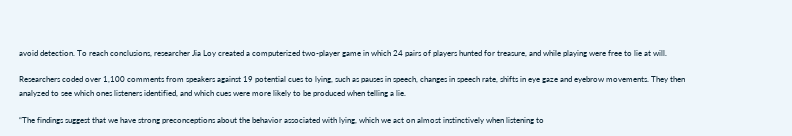avoid detection. To reach conclusions, researcher Jia Loy created a computerized two-player game in which 24 pairs of players hunted for treasure, and while playing were free to lie at will.

Researchers coded over 1,100 comments from speakers against 19 potential cues to lying, such as pauses in speech, changes in speech rate, shifts in eye gaze and eyebrow movements. They then analyzed to see which ones listeners identified, and which cues were more likely to be produced when telling a lie.

“The findings suggest that we have strong preconceptions about the behavior associated with lying, which we act on almost instinctively when listening to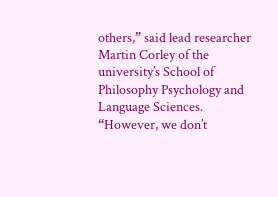others,” said lead researcher Martin Corley of the university’s School of Philosophy Psychology and Language Sciences. “However, we don’t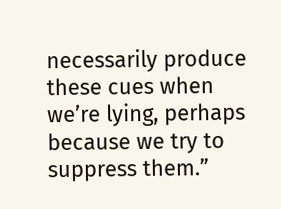necessarily produce these cues when we’re lying, perhaps because we try to suppress them.”